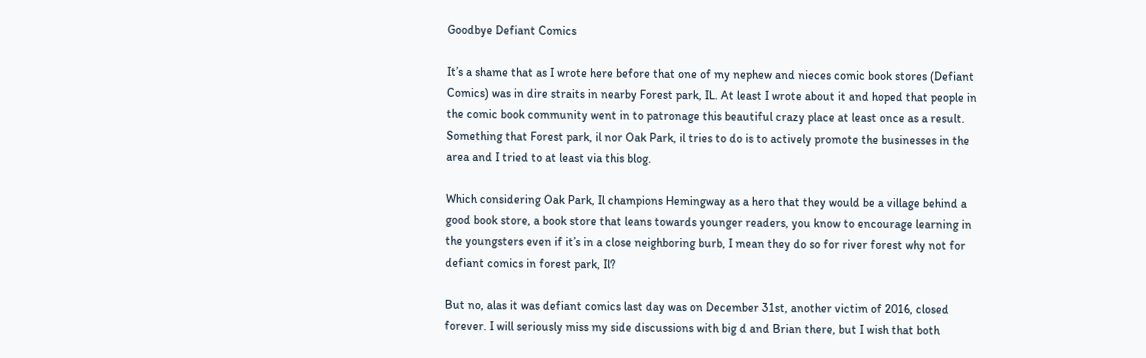Goodbye Defiant Comics

It’s a shame that as I wrote here before that one of my nephew and nieces comic book stores (Defiant Comics) was in dire straits in nearby Forest park, IL. At least I wrote about it and hoped that people in the comic book community went in to patronage this beautiful crazy place at least once as a result. Something that Forest park, il nor Oak Park, il tries to do is to actively promote the businesses in the area and I tried to at least via this blog.

Which considering Oak Park, Il champions Hemingway as a hero that they would be a village behind a good book store, a book store that leans towards younger readers, you know to encourage learning in the youngsters even if it’s in a close neighboring burb, I mean they do so for river forest why not for defiant comics in forest park, Il?

But no, alas it was defiant comics last day was on December 31st, another victim of 2016, closed forever. I will seriously miss my side discussions with big d and Brian there, but I wish that both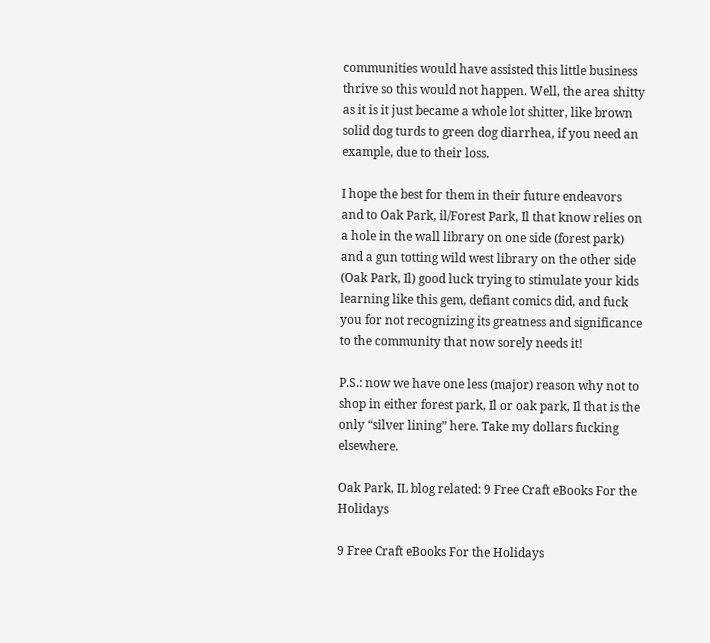communities would have assisted this little business thrive so this would not happen. Well, the area shitty as it is it just became a whole lot shitter, like brown solid dog turds to green dog diarrhea, if you need an example, due to their loss.

I hope the best for them in their future endeavors and to Oak Park, il/Forest Park, Il that know relies on a hole in the wall library on one side (forest park) and a gun totting wild west library on the other side (Oak Park, Il) good luck trying to stimulate your kids learning like this gem, defiant comics did, and fuck you for not recognizing its greatness and significance to the community that now sorely needs it!

P.S.: now we have one less (major) reason why not to shop in either forest park, Il or oak park, Il that is the only “silver lining” here. Take my dollars fucking elsewhere.

Oak Park, IL blog related: 9 Free Craft eBooks For the Holidays

9 Free Craft eBooks For the Holidays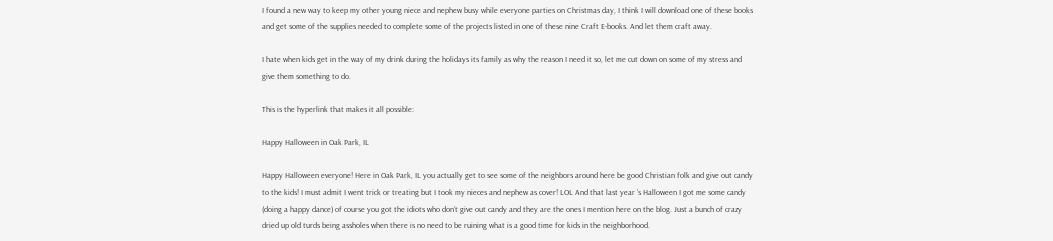I found a new way to keep my other young niece and nephew busy while everyone parties on Christmas day, I think I will download one of these books and get some of the supplies needed to complete some of the projects listed in one of these nine Craft E-books. And let them craft away.

I hate when kids get in the way of my drink during the holidays its family as why the reason I need it so, let me cut down on some of my stress and give them something to do.

This is the hyperlink that makes it all possible:

Happy Halloween in Oak Park, IL

Happy Halloween everyone! Here in Oak Park, IL you actually get to see some of the neighbors around here be good Christian folk and give out candy to the kids! I must admit I went trick or treating but I took my nieces and nephew as cover! LOL And that last year ‘s Halloween I got me some candy (doing a happy dance) of course you got the idiots who don’t give out candy and they are the ones I mention here on the blog. Just a bunch of crazy dried up old turds being assholes when there is no need to be ruining what is a good time for kids in the neighborhood.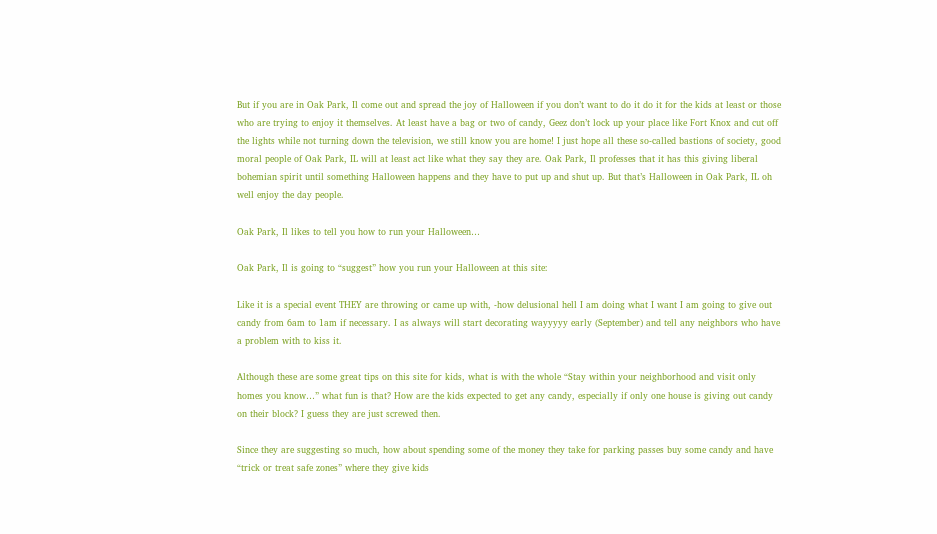But if you are in Oak Park, Il come out and spread the joy of Halloween if you don’t want to do it do it for the kids at least or those who are trying to enjoy it themselves. At least have a bag or two of candy, Geez don’t lock up your place like Fort Knox and cut off the lights while not turning down the television, we still know you are home! I just hope all these so-called bastions of society, good moral people of Oak Park, IL will at least act like what they say they are. Oak Park, Il professes that it has this giving liberal bohemian spirit until something Halloween happens and they have to put up and shut up. But that’s Halloween in Oak Park, IL oh well enjoy the day people.

Oak Park, Il likes to tell you how to run your Halloween…

Oak Park, Il is going to “suggest” how you run your Halloween at this site:

Like it is a special event THEY are throwing or came up with, -how delusional hell I am doing what I want I am going to give out candy from 6am to 1am if necessary. I as always will start decorating wayyyyy early (September) and tell any neighbors who have a problem with to kiss it.

Although these are some great tips on this site for kids, what is with the whole “Stay within your neighborhood and visit only homes you know…” what fun is that? How are the kids expected to get any candy, especially if only one house is giving out candy on their block? I guess they are just screwed then.

Since they are suggesting so much, how about spending some of the money they take for parking passes buy some candy and have “trick or treat safe zones” where they give kids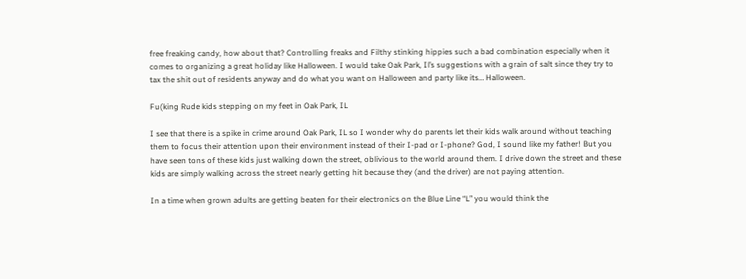free freaking candy, how about that? Controlling freaks and Filthy stinking hippies such a bad combination especially when it comes to organizing a great holiday like Halloween. I would take Oak Park, Il’s suggestions with a grain of salt since they try to tax the shit out of residents anyway and do what you want on Halloween and party like its… Halloween.

Fu(king Rude kids stepping on my feet in Oak Park, IL

I see that there is a spike in crime around Oak Park, IL so I wonder why do parents let their kids walk around without teaching them to focus their attention upon their environment instead of their I-pad or I-phone? God, I sound like my father! But you have seen tons of these kids just walking down the street, oblivious to the world around them. I drive down the street and these kids are simply walking across the street nearly getting hit because they (and the driver) are not paying attention.

In a time when grown adults are getting beaten for their electronics on the Blue Line “L” you would think the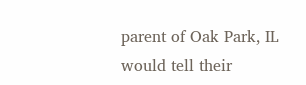parent of Oak Park, IL would tell their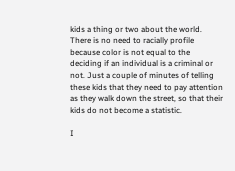kids a thing or two about the world. There is no need to racially profile because color is not equal to the deciding if an individual is a criminal or not. Just a couple of minutes of telling these kids that they need to pay attention as they walk down the street, so that their kids do not become a statistic.

I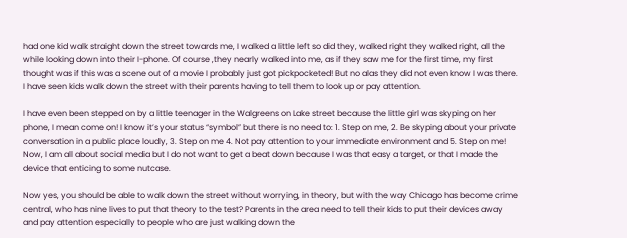had one kid walk straight down the street towards me, I walked a little left so did they, walked right they walked right, all the while looking down into their I-phone. Of course ,they nearly walked into me, as if they saw me for the first time, my first thought was if this was a scene out of a movie I probably just got pickpocketed! But no alas they did not even know I was there. I have seen kids walk down the street with their parents having to tell them to look up or pay attention.

I have even been stepped on by a little teenager in the Walgreens on Lake street because the little girl was skyping on her phone, I mean come on! I know it’s your status “symbol” but there is no need to: 1. Step on me, 2. Be skyping about your private conversation in a public place loudly, 3. Step on me 4. Not pay attention to your immediate environment and 5. Step on me! Now, I am all about social media but I do not want to get a beat down because I was that easy a target, or that I made the device that enticing to some nutcase.

Now yes, you should be able to walk down the street without worrying, in theory, but with the way Chicago has become crime central, who has nine lives to put that theory to the test? Parents in the area need to tell their kids to put their devices away and pay attention especially to people who are just walking down the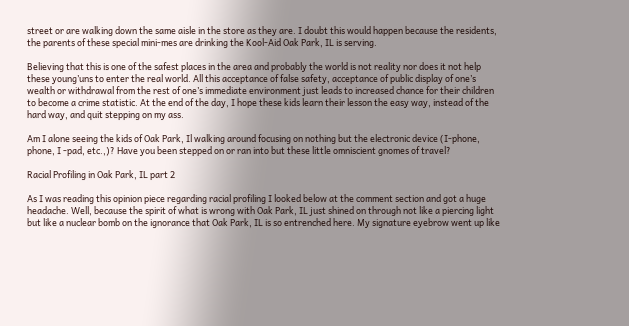street or are walking down the same aisle in the store as they are. I doubt this would happen because the residents, the parents of these special mini-mes are drinking the Kool-Aid Oak Park, IL is serving.

Believing that this is one of the safest places in the area and probably the world is not reality nor does it not help these young’uns to enter the real world. All this acceptance of false safety, acceptance of public display of one’s wealth or withdrawal from the rest of one’s immediate environment just leads to increased chance for their children to become a crime statistic. At the end of the day, I hope these kids learn their lesson the easy way, instead of the hard way, and quit stepping on my ass.

Am I alone seeing the kids of Oak Park, Il walking around focusing on nothing but the electronic device (I-phone, phone, I -pad, etc.,)? Have you been stepped on or ran into but these little omniscient gnomes of travel?

Racial Profiling in Oak Park, IL part 2

As I was reading this opinion piece regarding racial profiling I looked below at the comment section and got a huge headache. Well, because the spirit of what is wrong with Oak Park, IL just shined on through not like a piercing light but like a nuclear bomb on the ignorance that Oak Park, IL is so entrenched here. My signature eyebrow went up like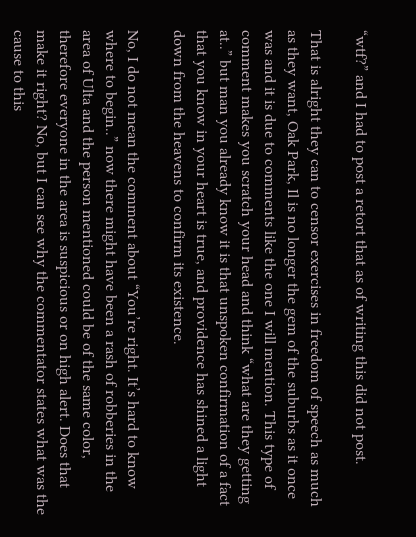“wtf?” and I had to post a retort that as of writing this did not post.

That is alright they can to censor exercises in freedom of speech as much as they want, Oak Park, Il is no longer the gem of the suburbs as it once was and it is due to comments like the one I will mention. This type of comment makes you scratch your head and think “what are they getting at..” but man you already know it is that unspoken confirmation of a fact that you know in your heart is true, and providence has shined a light down from the heavens to confirm its existence.

No, I do not mean the comment about “You’re right. It’s hard to know where to begin..” now there might have been a rash of robberies in the area of Ulta and the person mentioned could be of the same color, therefore everyone in the area is suspicious or on high alert. Does that make it right? No, but I can see why the commentator states what was the cause to this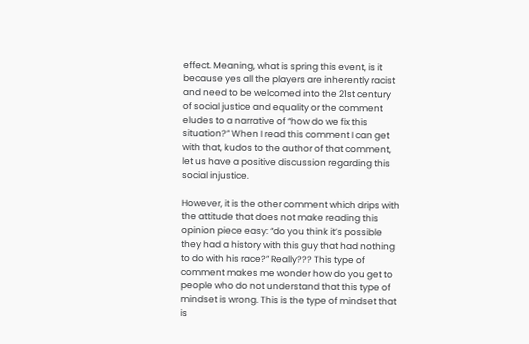effect. Meaning, what is spring this event, is it because yes all the players are inherently racist and need to be welcomed into the 21st century of social justice and equality or the comment eludes to a narrative of “how do we fix this situation?” When I read this comment I can get with that, kudos to the author of that comment, let us have a positive discussion regarding this social injustice.

However, it is the other comment which drips with the attitude that does not make reading this opinion piece easy: “do you think it’s possible they had a history with this guy that had nothing to do with his race?” Really??? This type of comment makes me wonder how do you get to people who do not understand that this type of mindset is wrong. This is the type of mindset that is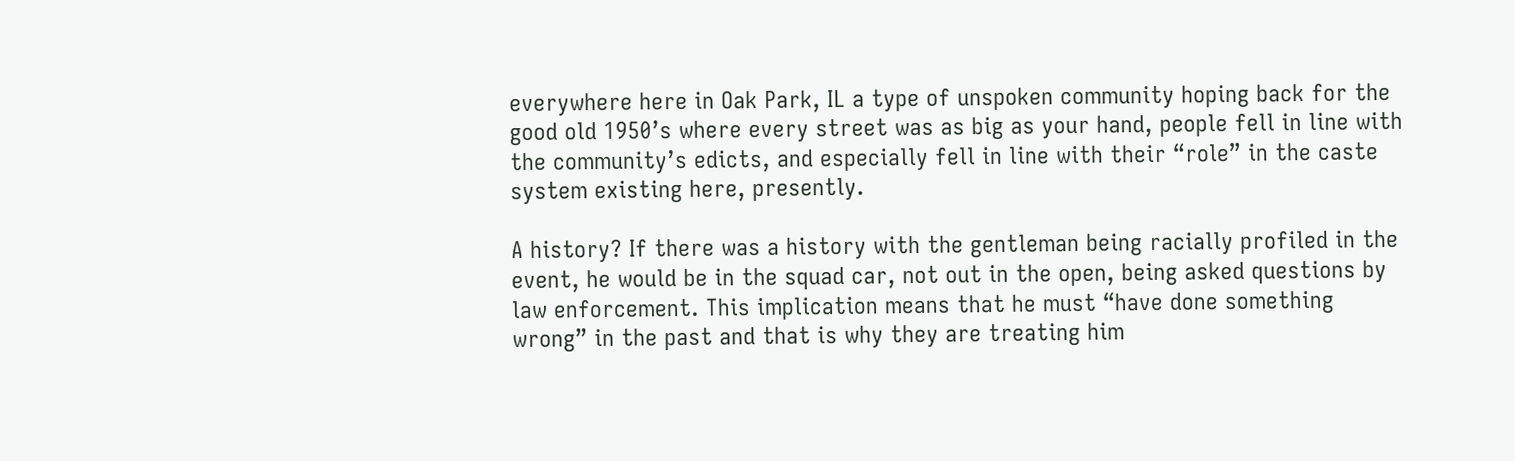everywhere here in Oak Park, IL a type of unspoken community hoping back for the good old 1950’s where every street was as big as your hand, people fell in line with the community’s edicts, and especially fell in line with their “role” in the caste system existing here, presently.

A history? If there was a history with the gentleman being racially profiled in the event, he would be in the squad car, not out in the open, being asked questions by law enforcement. This implication means that he must “have done something wrong” in the past and that is why they are treating him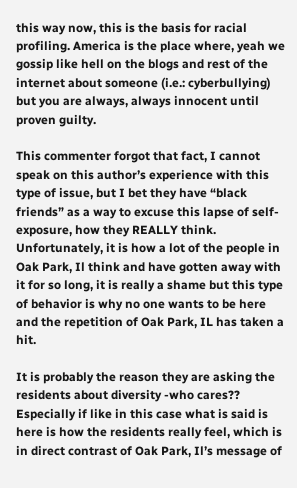this way now, this is the basis for racial profiling. America is the place where, yeah we gossip like hell on the blogs and rest of the internet about someone (i.e.: cyberbullying) but you are always, always innocent until proven guilty.

This commenter forgot that fact, I cannot speak on this author’s experience with this type of issue, but I bet they have “black friends” as a way to excuse this lapse of self-exposure, how they REALLY think. Unfortunately, it is how a lot of the people in Oak Park, Il think and have gotten away with it for so long, it is really a shame but this type of behavior is why no one wants to be here and the repetition of Oak Park, IL has taken a hit.

It is probably the reason they are asking the residents about diversity -who cares?? Especially if like in this case what is said is here is how the residents really feel, which is in direct contrast of Oak Park, Il’s message of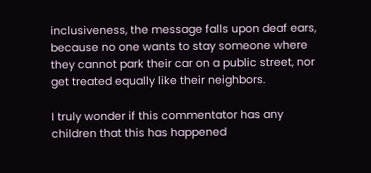inclusiveness, the message falls upon deaf ears, because no one wants to stay someone where they cannot park their car on a public street, nor get treated equally like their neighbors.

I truly wonder if this commentator has any children that this has happened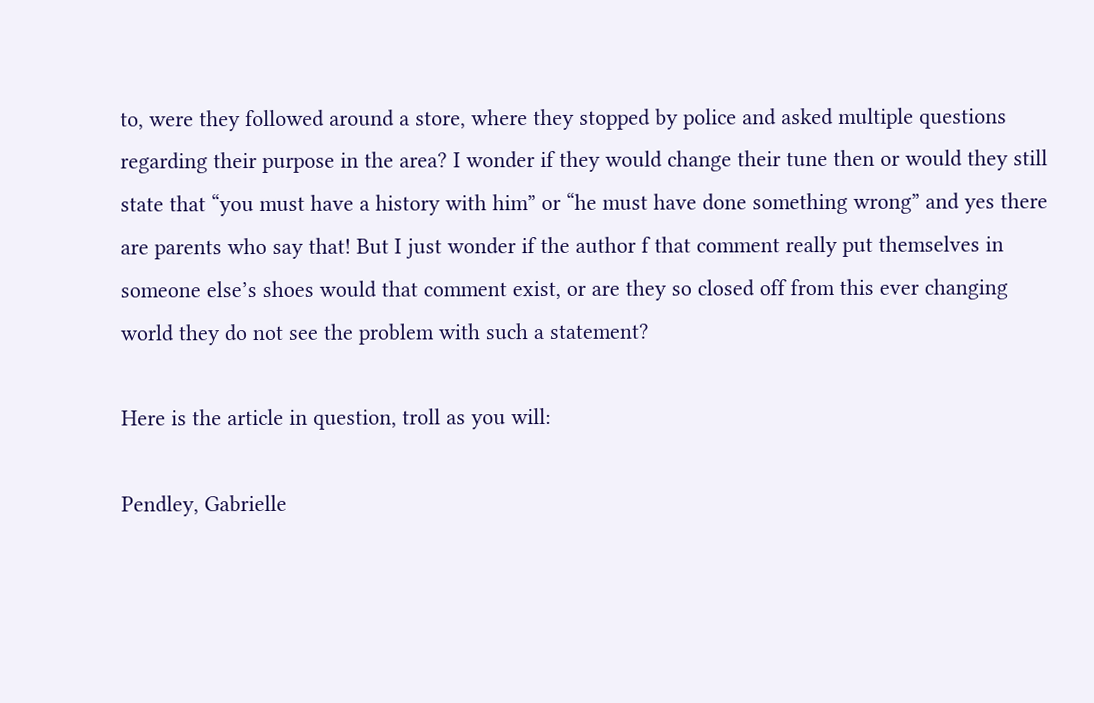to, were they followed around a store, where they stopped by police and asked multiple questions regarding their purpose in the area? I wonder if they would change their tune then or would they still state that “you must have a history with him” or “he must have done something wrong” and yes there are parents who say that! But I just wonder if the author f that comment really put themselves in someone else’s shoes would that comment exist, or are they so closed off from this ever changing world they do not see the problem with such a statement?

Here is the article in question, troll as you will:

Pendley, Gabrielle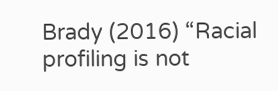Brady (2016) “Racial profiling is not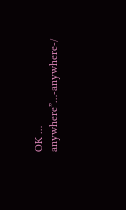OK … anywhere”…-anywhere-/